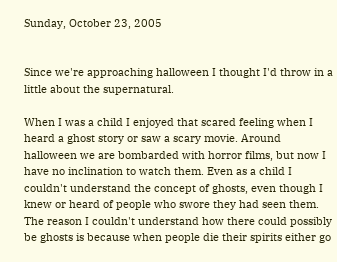Sunday, October 23, 2005


Since we're approaching halloween I thought I'd throw in a little about the supernatural.

When I was a child I enjoyed that scared feeling when I heard a ghost story or saw a scary movie. Around halloween we are bombarded with horror films, but now I have no inclination to watch them. Even as a child I couldn't understand the concept of ghosts, even though I knew or heard of people who swore they had seen them. The reason I couldn't understand how there could possibly be ghosts is because when people die their spirits either go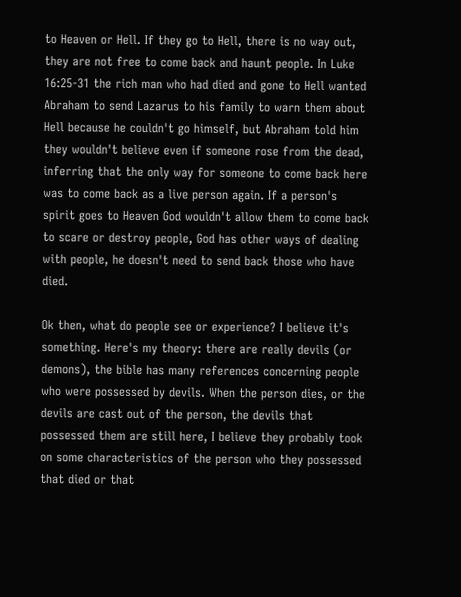to Heaven or Hell. If they go to Hell, there is no way out, they are not free to come back and haunt people. In Luke 16:25-31 the rich man who had died and gone to Hell wanted Abraham to send Lazarus to his family to warn them about Hell because he couldn't go himself, but Abraham told him they wouldn't believe even if someone rose from the dead, inferring that the only way for someone to come back here was to come back as a live person again. If a person's spirit goes to Heaven God wouldn't allow them to come back to scare or destroy people, God has other ways of dealing with people, he doesn't need to send back those who have died.

Ok then, what do people see or experience? I believe it's something. Here's my theory: there are really devils (or demons), the bible has many references concerning people who were possessed by devils. When the person dies, or the devils are cast out of the person, the devils that possessed them are still here, I believe they probably took on some characteristics of the person who they possessed that died or that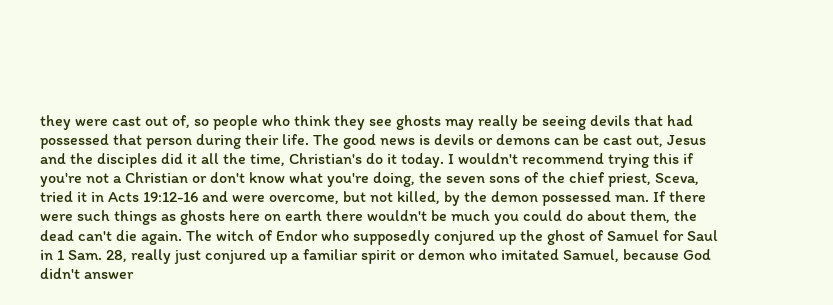they were cast out of, so people who think they see ghosts may really be seeing devils that had possessed that person during their life. The good news is devils or demons can be cast out, Jesus and the disciples did it all the time, Christian's do it today. I wouldn't recommend trying this if you're not a Christian or don't know what you're doing, the seven sons of the chief priest, Sceva, tried it in Acts 19:12-16 and were overcome, but not killed, by the demon possessed man. If there were such things as ghosts here on earth there wouldn't be much you could do about them, the dead can't die again. The witch of Endor who supposedly conjured up the ghost of Samuel for Saul in 1 Sam. 28, really just conjured up a familiar spirit or demon who imitated Samuel, because God didn't answer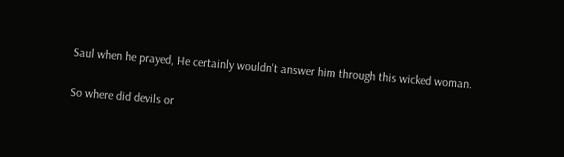Saul when he prayed, He certainly wouldn't answer him through this wicked woman.

So where did devils or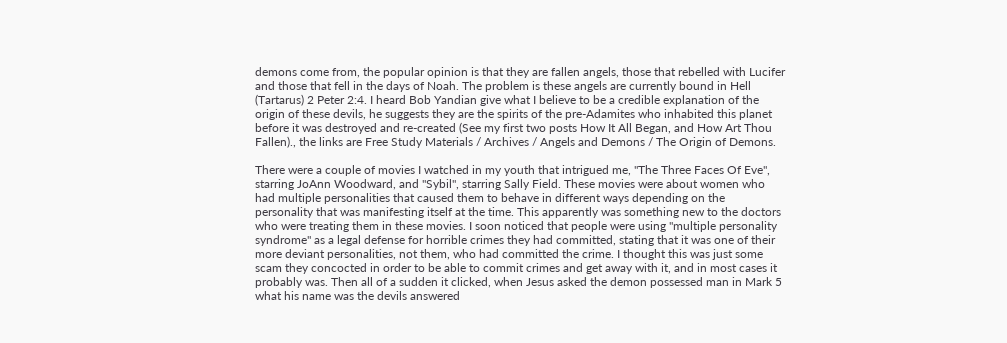demons come from, the popular opinion is that they are fallen angels, those that rebelled with Lucifer and those that fell in the days of Noah. The problem is these angels are currently bound in Hell (Tartarus) 2 Peter 2:4. I heard Bob Yandian give what I believe to be a credible explanation of the origin of these devils, he suggests they are the spirits of the pre-Adamites who inhabited this planet before it was destroyed and re-created (See my first two posts How It All Began, and How Art Thou Fallen)., the links are Free Study Materials / Archives / Angels and Demons / The Origin of Demons.

There were a couple of movies I watched in my youth that intrigued me, "The Three Faces Of Eve", starring JoAnn Woodward, and "Sybil", starring Sally Field. These movies were about women who had multiple personalities that caused them to behave in different ways depending on the personality that was manifesting itself at the time. This apparently was something new to the doctors who were treating them in these movies. I soon noticed that people were using "multiple personality syndrome" as a legal defense for horrible crimes they had committed, stating that it was one of their more deviant personalities, not them, who had committed the crime. I thought this was just some scam they concocted in order to be able to commit crimes and get away with it, and in most cases it probably was. Then all of a sudden it clicked, when Jesus asked the demon possessed man in Mark 5 what his name was the devils answered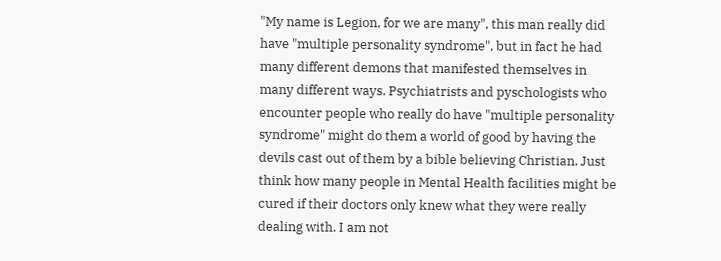"My name is Legion, for we are many", this man really did have "multiple personality syndrome", but in fact he had many different demons that manifested themselves in many different ways. Psychiatrists and pyschologists who encounter people who really do have "multiple personality syndrome" might do them a world of good by having the devils cast out of them by a bible believing Christian. Just think how many people in Mental Health facilities might be cured if their doctors only knew what they were really dealing with. I am not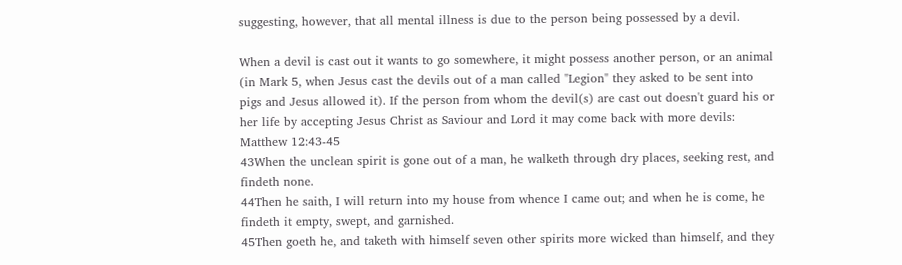suggesting, however, that all mental illness is due to the person being possessed by a devil.

When a devil is cast out it wants to go somewhere, it might possess another person, or an animal (in Mark 5, when Jesus cast the devils out of a man called "Legion" they asked to be sent into pigs and Jesus allowed it). If the person from whom the devil(s) are cast out doesn't guard his or her life by accepting Jesus Christ as Saviour and Lord it may come back with more devils:
Matthew 12:43-45
43When the unclean spirit is gone out of a man, he walketh through dry places, seeking rest, and findeth none.
44Then he saith, I will return into my house from whence I came out; and when he is come, he findeth it empty, swept, and garnished.
45Then goeth he, and taketh with himself seven other spirits more wicked than himself, and they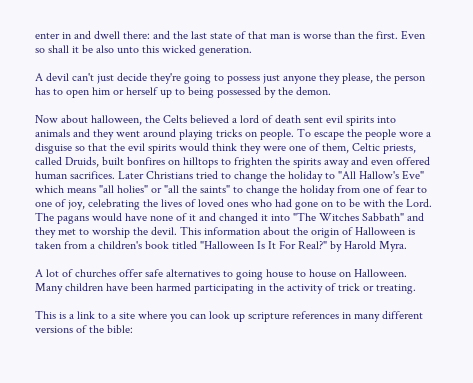enter in and dwell there: and the last state of that man is worse than the first. Even so shall it be also unto this wicked generation.

A devil can't just decide they're going to possess just anyone they please, the person has to open him or herself up to being possessed by the demon.

Now about halloween, the Celts believed a lord of death sent evil spirits into animals and they went around playing tricks on people. To escape the people wore a disguise so that the evil spirits would think they were one of them, Celtic priests, called Druids, built bonfires on hilltops to frighten the spirits away and even offered human sacrifices. Later Christians tried to change the holiday to "All Hallow's Eve" which means "all holies" or "all the saints" to change the holiday from one of fear to one of joy, celebrating the lives of loved ones who had gone on to be with the Lord. The pagans would have none of it and changed it into "The Witches Sabbath" and they met to worship the devil. This information about the origin of Halloween is taken from a children's book titled "Halloween Is It For Real?" by Harold Myra.

A lot of churches offer safe alternatives to going house to house on Halloween. Many children have been harmed participating in the activity of trick or treating.

This is a link to a site where you can look up scripture references in many different versions of the bible: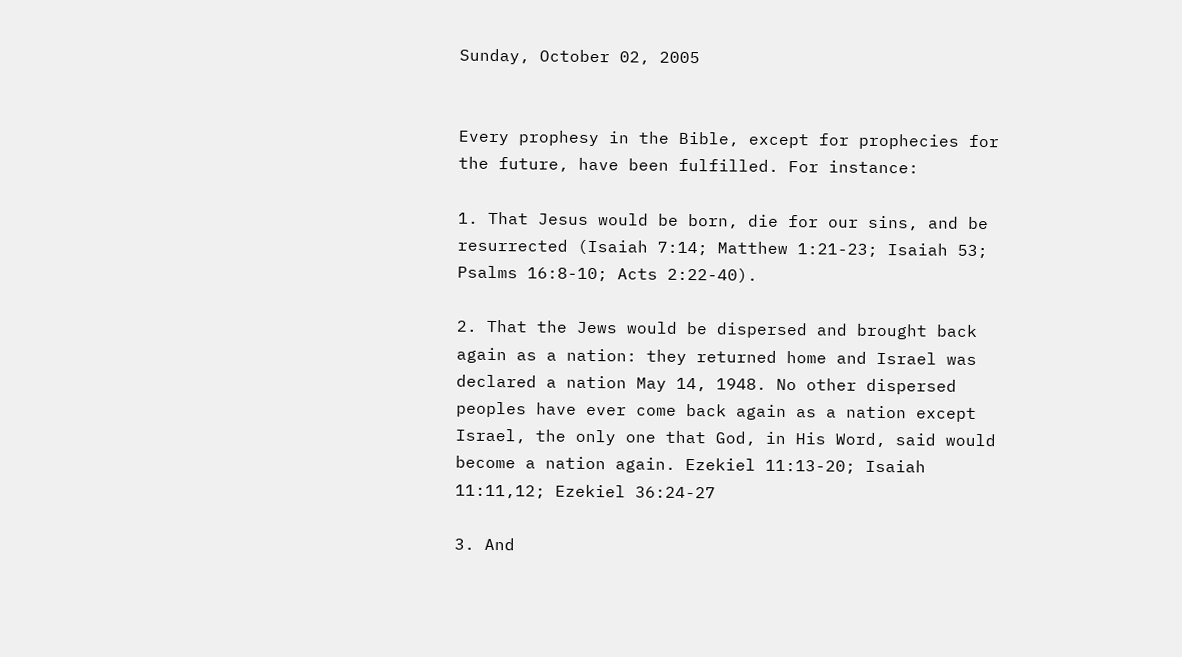Sunday, October 02, 2005


Every prophesy in the Bible, except for prophecies for the future, have been fulfilled. For instance:

1. That Jesus would be born, die for our sins, and be resurrected (Isaiah 7:14; Matthew 1:21-23; Isaiah 53; Psalms 16:8-10; Acts 2:22-40).

2. That the Jews would be dispersed and brought back again as a nation: they returned home and Israel was declared a nation May 14, 1948. No other dispersed peoples have ever come back again as a nation except Israel, the only one that God, in His Word, said would become a nation again. Ezekiel 11:13-20; Isaiah 11:11,12; Ezekiel 36:24-27

3. And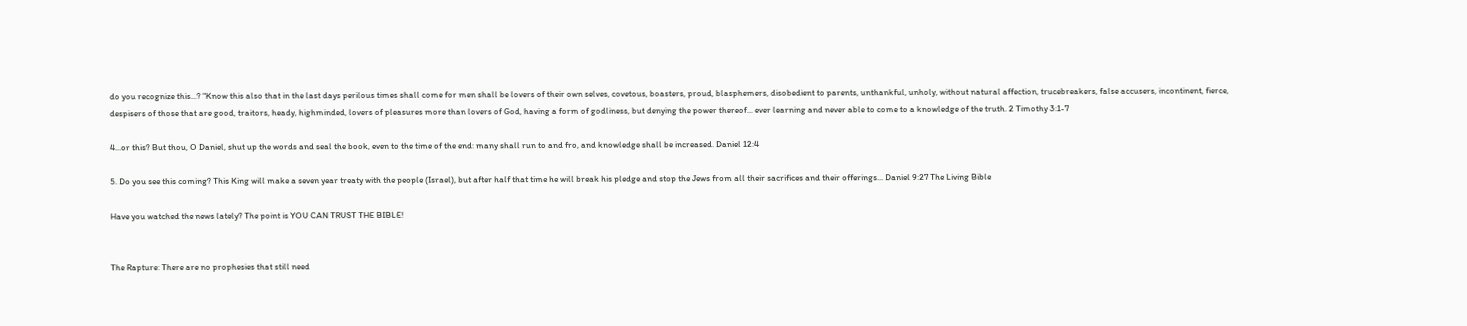do you recognize this...? "Know this also that in the last days perilous times shall come for men shall be lovers of their own selves, covetous, boasters, proud, blasphemers, disobedient to parents, unthankful, unholy, without natural affection, trucebreakers, false accusers, incontinent, fierce, despisers of those that are good, traitors, heady, highminded, lovers of pleasures more than lovers of God, having a form of godliness, but denying the power thereof... ever learning and never able to come to a knowledge of the truth. 2 Timothy 3:1-7

4...or this? But thou, O Daniel, shut up the words and seal the book, even to the time of the end: many shall run to and fro, and knowledge shall be increased. Daniel 12:4

5. Do you see this coming? This King will make a seven year treaty with the people (Israel), but after half that time he will break his pledge and stop the Jews from all their sacrifices and their offerings... Daniel 9:27 The Living Bible

Have you watched the news lately? The point is YOU CAN TRUST THE BIBLE!


The Rapture: There are no prophesies that still need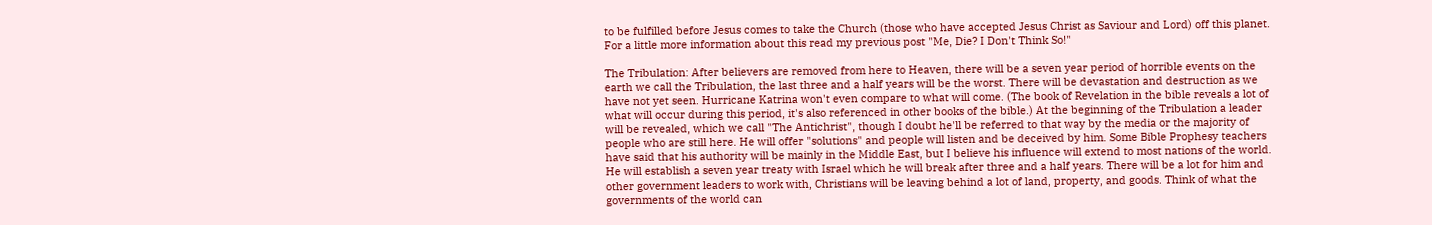to be fulfilled before Jesus comes to take the Church (those who have accepted Jesus Christ as Saviour and Lord) off this planet. For a little more information about this read my previous post "Me, Die? I Don't Think So!"

The Tribulation: After believers are removed from here to Heaven, there will be a seven year period of horrible events on the earth we call the Tribulation, the last three and a half years will be the worst. There will be devastation and destruction as we have not yet seen. Hurricane Katrina won't even compare to what will come. (The book of Revelation in the bible reveals a lot of what will occur during this period, it's also referenced in other books of the bible.) At the beginning of the Tribulation a leader will be revealed, which we call "The Antichrist", though I doubt he'll be referred to that way by the media or the majority of people who are still here. He will offer "solutions" and people will listen and be deceived by him. Some Bible Prophesy teachers have said that his authority will be mainly in the Middle East, but I believe his influence will extend to most nations of the world. He will establish a seven year treaty with Israel which he will break after three and a half years. There will be a lot for him and other government leaders to work with, Christians will be leaving behind a lot of land, property, and goods. Think of what the governments of the world can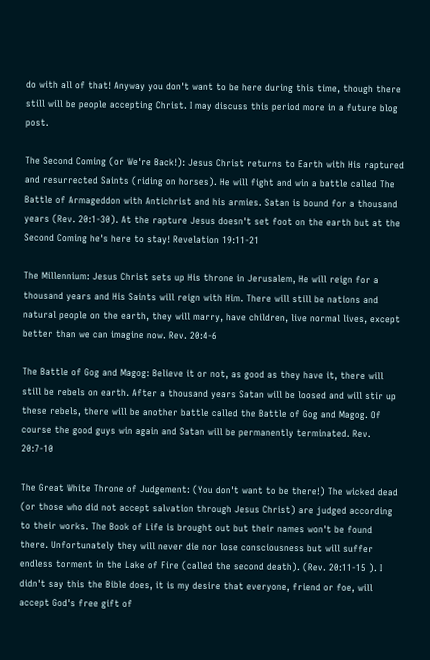do with all of that! Anyway you don't want to be here during this time, though there still will be people accepting Christ. I may discuss this period more in a future blog post.

The Second Coming (or We're Back!): Jesus Christ returns to Earth with His raptured and resurrected Saints (riding on horses). He will fight and win a battle called The Battle of Armageddon with Antichrist and his armies. Satan is bound for a thousand years (Rev. 20:1-30). At the rapture Jesus doesn't set foot on the earth but at the Second Coming he's here to stay! Revelation 19:11-21

The Millennium: Jesus Christ sets up His throne in Jerusalem, He will reign for a thousand years and His Saints will reign with Him. There will still be nations and natural people on the earth, they will marry, have children, live normal lives, except better than we can imagine now. Rev. 20:4-6

The Battle of Gog and Magog: Believe it or not, as good as they have it, there will still be rebels on earth. After a thousand years Satan will be loosed and will stir up these rebels, there will be another battle called the Battle of Gog and Magog. Of course the good guys win again and Satan will be permanently terminated. Rev. 20:7-10

The Great White Throne of Judgement: (You don't want to be there!) The wicked dead (or those who did not accept salvation through Jesus Christ) are judged according to their works. The Book of Life is brought out but their names won't be found there. Unfortunately they will never die nor lose consciousness but will suffer endless torment in the Lake of Fire (called the second death). (Rev. 20:11-15 ). I didn't say this the Bible does, it is my desire that everyone, friend or foe, will accept God's free gift of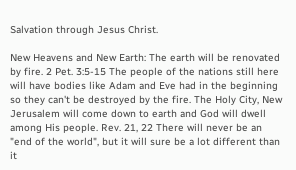Salvation through Jesus Christ.

New Heavens and New Earth: The earth will be renovated by fire. 2 Pet. 3:5-15 The people of the nations still here will have bodies like Adam and Eve had in the beginning so they can't be destroyed by the fire. The Holy City, New Jerusalem will come down to earth and God will dwell among His people. Rev. 21, 22 There will never be an "end of the world", but it will sure be a lot different than it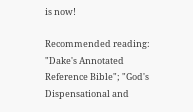is now!

Recommended reading: "Dake's Annotated Reference Bible"; "God's Dispensational and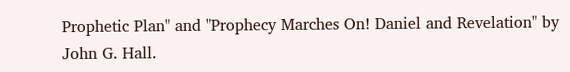Prophetic Plan" and "Prophecy Marches On! Daniel and Revelation" by John G. Hall.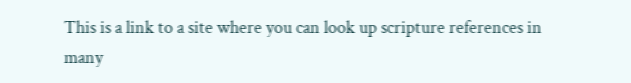This is a link to a site where you can look up scripture references in many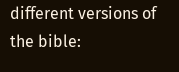different versions of the bible: